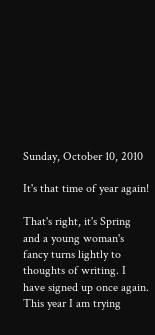Sunday, October 10, 2010

It's that time of year again!

That's right, it's Spring and a young woman's fancy turns lightly to thoughts of writing. I have signed up once again. This year I am trying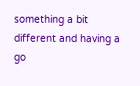something a bit different and having a go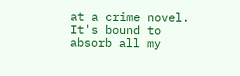at a crime novel. It's bound to absorb all my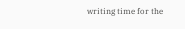writing time for the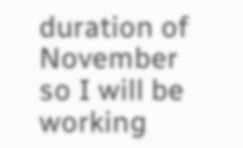duration of November so I will be working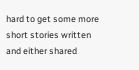hard to get some more short stories written and either shared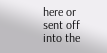here or sent off into the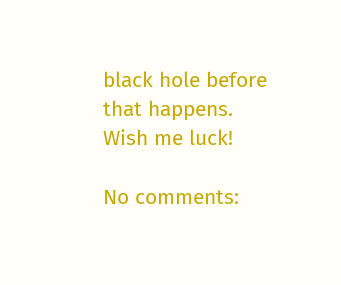black hole before that happens. Wish me luck!

No comments: